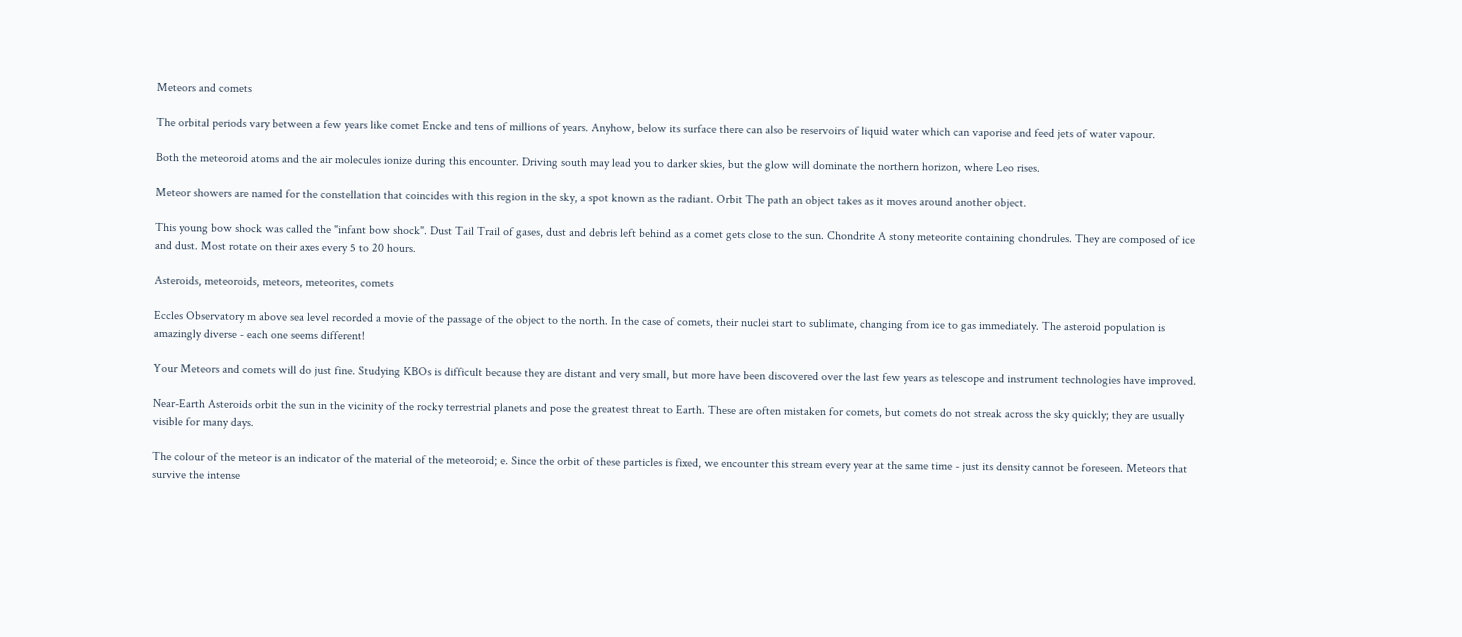Meteors and comets

The orbital periods vary between a few years like comet Encke and tens of millions of years. Anyhow, below its surface there can also be reservoirs of liquid water which can vaporise and feed jets of water vapour.

Both the meteoroid atoms and the air molecules ionize during this encounter. Driving south may lead you to darker skies, but the glow will dominate the northern horizon, where Leo rises.

Meteor showers are named for the constellation that coincides with this region in the sky, a spot known as the radiant. Orbit The path an object takes as it moves around another object.

This young bow shock was called the "infant bow shock". Dust Tail Trail of gases, dust and debris left behind as a comet gets close to the sun. Chondrite A stony meteorite containing chondrules. They are composed of ice and dust. Most rotate on their axes every 5 to 20 hours.

Asteroids, meteoroids, meteors, meteorites, comets

Eccles Observatory m above sea level recorded a movie of the passage of the object to the north. In the case of comets, their nuclei start to sublimate, changing from ice to gas immediately. The asteroid population is amazingly diverse - each one seems different!

Your Meteors and comets will do just fine. Studying KBOs is difficult because they are distant and very small, but more have been discovered over the last few years as telescope and instrument technologies have improved.

Near-Earth Asteroids orbit the sun in the vicinity of the rocky terrestrial planets and pose the greatest threat to Earth. These are often mistaken for comets, but comets do not streak across the sky quickly; they are usually visible for many days.

The colour of the meteor is an indicator of the material of the meteoroid; e. Since the orbit of these particles is fixed, we encounter this stream every year at the same time - just its density cannot be foreseen. Meteors that survive the intense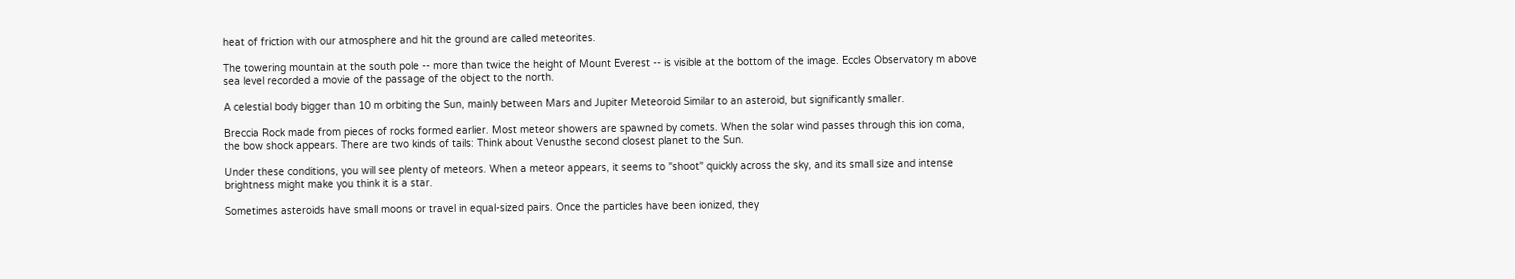heat of friction with our atmosphere and hit the ground are called meteorites.

The towering mountain at the south pole -- more than twice the height of Mount Everest -- is visible at the bottom of the image. Eccles Observatory m above sea level recorded a movie of the passage of the object to the north.

A celestial body bigger than 10 m orbiting the Sun, mainly between Mars and Jupiter Meteoroid Similar to an asteroid, but significantly smaller.

Breccia Rock made from pieces of rocks formed earlier. Most meteor showers are spawned by comets. When the solar wind passes through this ion coma, the bow shock appears. There are two kinds of tails: Think about Venusthe second closest planet to the Sun.

Under these conditions, you will see plenty of meteors. When a meteor appears, it seems to "shoot" quickly across the sky, and its small size and intense brightness might make you think it is a star.

Sometimes asteroids have small moons or travel in equal-sized pairs. Once the particles have been ionized, they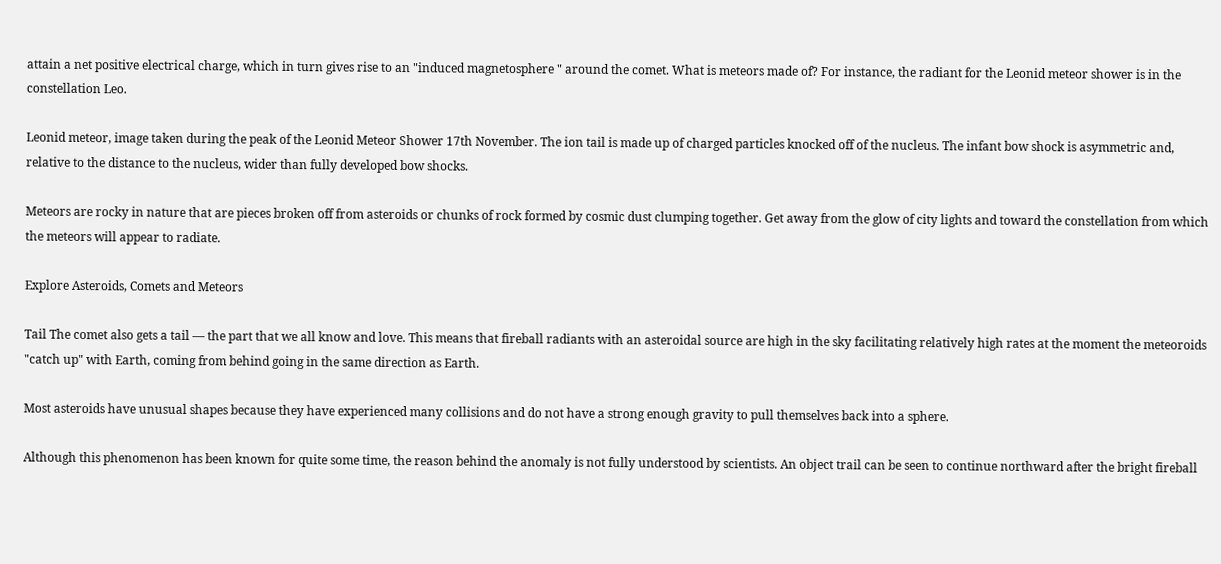attain a net positive electrical charge, which in turn gives rise to an "induced magnetosphere " around the comet. What is meteors made of? For instance, the radiant for the Leonid meteor shower is in the constellation Leo.

Leonid meteor, image taken during the peak of the Leonid Meteor Shower 17th November. The ion tail is made up of charged particles knocked off of the nucleus. The infant bow shock is asymmetric and, relative to the distance to the nucleus, wider than fully developed bow shocks.

Meteors are rocky in nature that are pieces broken off from asteroids or chunks of rock formed by cosmic dust clumping together. Get away from the glow of city lights and toward the constellation from which the meteors will appear to radiate.

Explore Asteroids, Comets and Meteors

Tail The comet also gets a tail — the part that we all know and love. This means that fireball radiants with an asteroidal source are high in the sky facilitating relatively high rates at the moment the meteoroids "catch up" with Earth, coming from behind going in the same direction as Earth.

Most asteroids have unusual shapes because they have experienced many collisions and do not have a strong enough gravity to pull themselves back into a sphere.

Although this phenomenon has been known for quite some time, the reason behind the anomaly is not fully understood by scientists. An object trail can be seen to continue northward after the bright fireball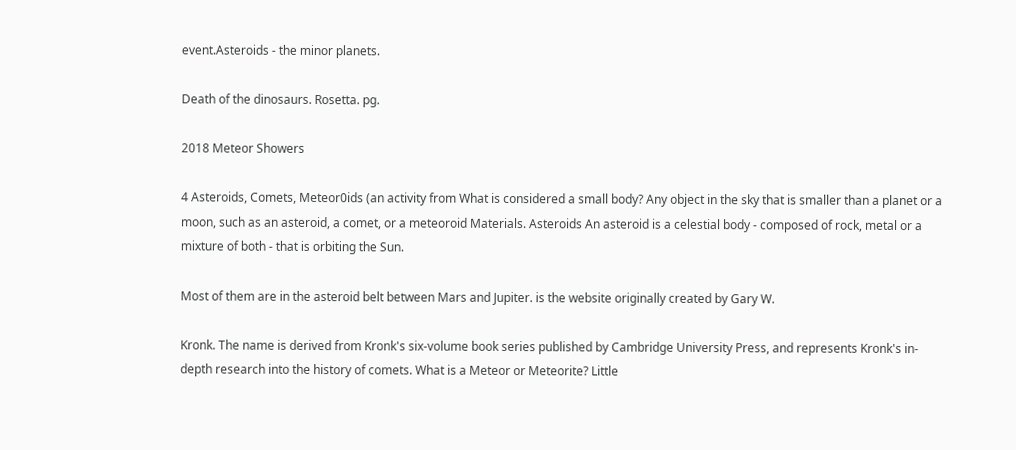event.Asteroids - the minor planets.

Death of the dinosaurs. Rosetta. pg.

2018 Meteor Showers

4 Asteroids, Comets, Meteor0ids (an activity from What is considered a small body? Any object in the sky that is smaller than a planet or a moon, such as an asteroid, a comet, or a meteoroid Materials. Asteroids An asteroid is a celestial body - composed of rock, metal or a mixture of both - that is orbiting the Sun.

Most of them are in the asteroid belt between Mars and Jupiter. is the website originally created by Gary W.

Kronk. The name is derived from Kronk's six-volume book series published by Cambridge University Press, and represents Kronk's in-depth research into the history of comets. What is a Meteor or Meteorite? Little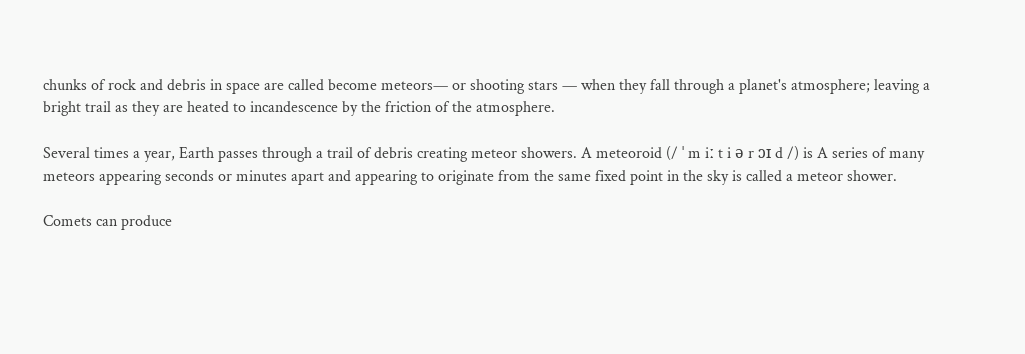chunks of rock and debris in space are called become meteors— or shooting stars — when they fall through a planet's atmosphere; leaving a bright trail as they are heated to incandescence by the friction of the atmosphere.

Several times a year, Earth passes through a trail of debris creating meteor showers. A meteoroid (/ ˈ m iː t i ə r ɔɪ d /) is A series of many meteors appearing seconds or minutes apart and appearing to originate from the same fixed point in the sky is called a meteor shower.

Comets can produce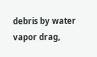debris by water vapor drag,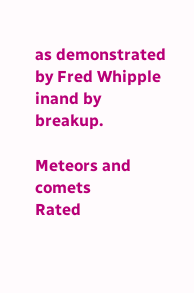as demonstrated by Fred Whipple inand by breakup.

Meteors and comets
Rated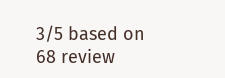3/5 based on 68 review